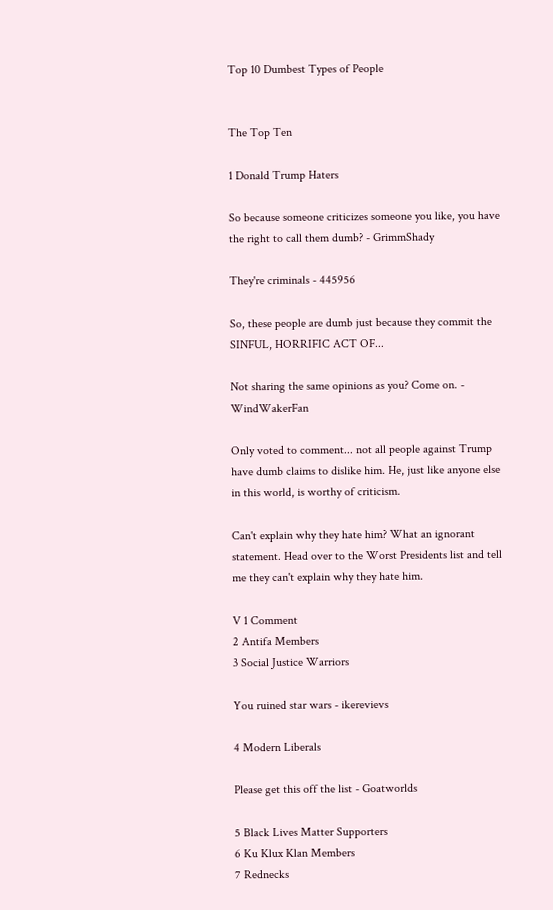Top 10 Dumbest Types of People


The Top Ten

1 Donald Trump Haters

So because someone criticizes someone you like, you have the right to call them dumb? - GrimmShady

They're criminals - 445956

So, these people are dumb just because they commit the SINFUL, HORRIFIC ACT OF...

Not sharing the same opinions as you? Come on. - WindWakerFan

Only voted to comment... not all people against Trump have dumb claims to dislike him. He, just like anyone else in this world, is worthy of criticism.

Can't explain why they hate him? What an ignorant statement. Head over to the Worst Presidents list and tell me they can't explain why they hate him.

V 1 Comment
2 Antifa Members
3 Social Justice Warriors

You ruined star wars - ikerevievs

4 Modern Liberals

Please get this off the list - Goatworlds

5 Black Lives Matter Supporters
6 Ku Klux Klan Members
7 Rednecks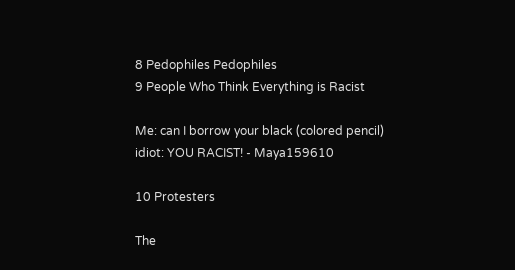8 Pedophiles Pedophiles
9 People Who Think Everything is Racist

Me: can I borrow your black (colored pencil) idiot: YOU RACIST! - Maya159610

10 Protesters

The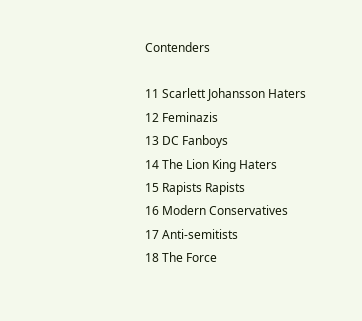Contenders

11 Scarlett Johansson Haters
12 Feminazis
13 DC Fanboys
14 The Lion King Haters
15 Rapists Rapists
16 Modern Conservatives
17 Anti-semitists
18 The Force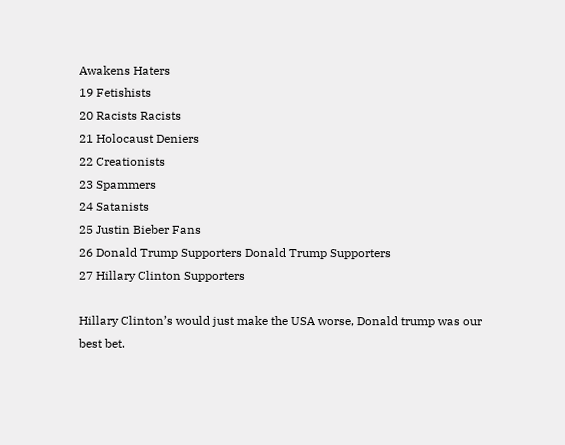Awakens Haters
19 Fetishists
20 Racists Racists
21 Holocaust Deniers
22 Creationists
23 Spammers
24 Satanists
25 Justin Bieber Fans
26 Donald Trump Supporters Donald Trump Supporters
27 Hillary Clinton Supporters

Hillary Clinton’s would just make the USA worse, Donald trump was our best bet.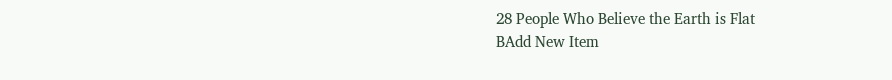28 People Who Believe the Earth is Flat
BAdd New Item